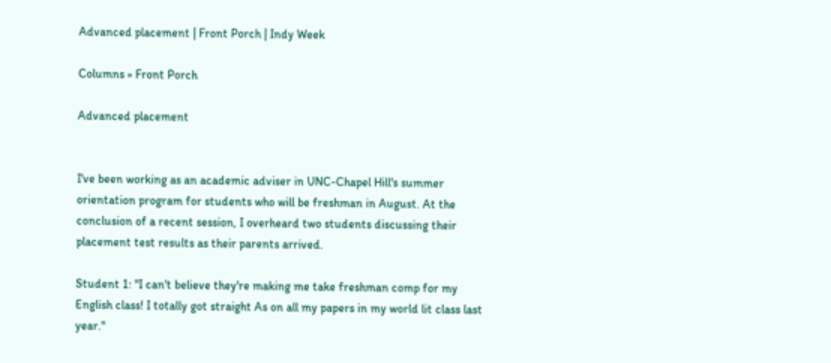Advanced placement | Front Porch | Indy Week

Columns » Front Porch

Advanced placement


I've been working as an academic adviser in UNC-Chapel Hill's summer orientation program for students who will be freshman in August. At the conclusion of a recent session, I overheard two students discussing their placement test results as their parents arrived.

Student 1: "I can't believe they're making me take freshman comp for my English class! I totally got straight As on all my papers in my world lit class last year."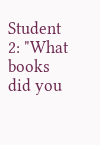Student 2: "What books did you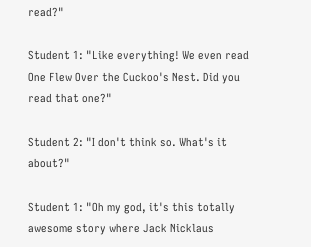read?"

Student 1: "Like everything! We even read One Flew Over the Cuckoo's Nest. Did you read that one?"

Student 2: "I don't think so. What's it about?"

Student 1: "Oh my god, it's this totally awesome story where Jack Nicklaus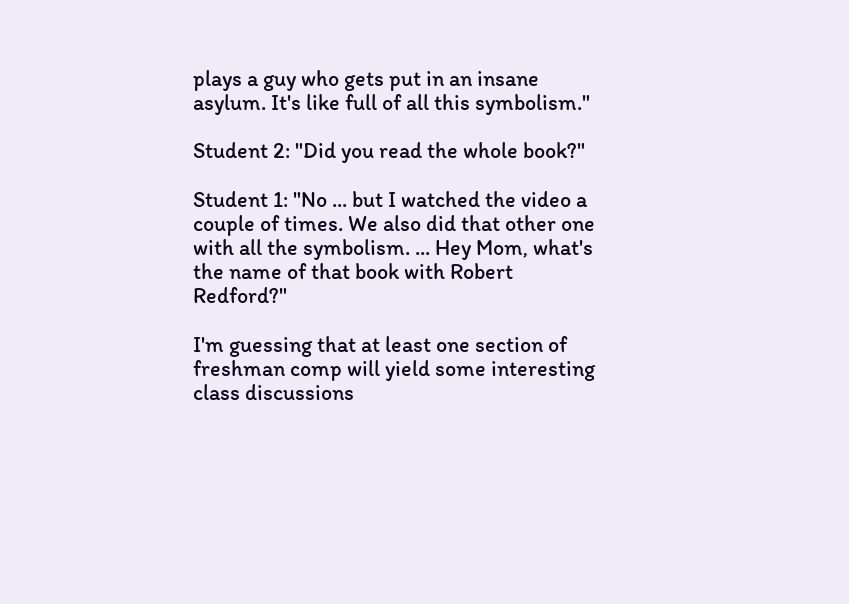plays a guy who gets put in an insane asylum. It's like full of all this symbolism."

Student 2: "Did you read the whole book?"

Student 1: "No ... but I watched the video a couple of times. We also did that other one with all the symbolism. ... Hey Mom, what's the name of that book with Robert Redford?"

I'm guessing that at least one section of freshman comp will yield some interesting class discussions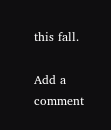this fall.

Add a comment